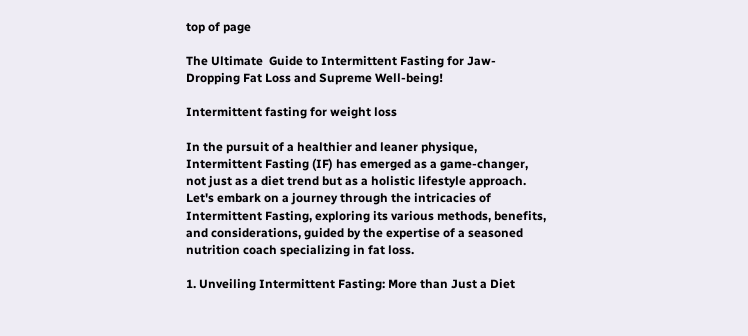top of page

The Ultimate  Guide to Intermittent Fasting for Jaw-Dropping Fat Loss and Supreme Well-being!

Intermittent fasting for weight loss

In the pursuit of a healthier and leaner physique, Intermittent Fasting (IF) has emerged as a game-changer, not just as a diet trend but as a holistic lifestyle approach. Let's embark on a journey through the intricacies of Intermittent Fasting, exploring its various methods, benefits, and considerations, guided by the expertise of a seasoned nutrition coach specializing in fat loss.

1. Unveiling Intermittent Fasting: More than Just a Diet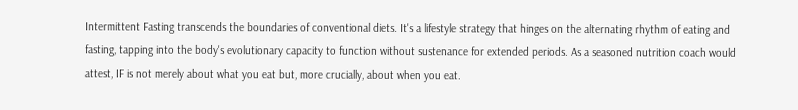Intermittent Fasting transcends the boundaries of conventional diets. It's a lifestyle strategy that hinges on the alternating rhythm of eating and fasting, tapping into the body's evolutionary capacity to function without sustenance for extended periods. As a seasoned nutrition coach would attest, IF is not merely about what you eat but, more crucially, about when you eat.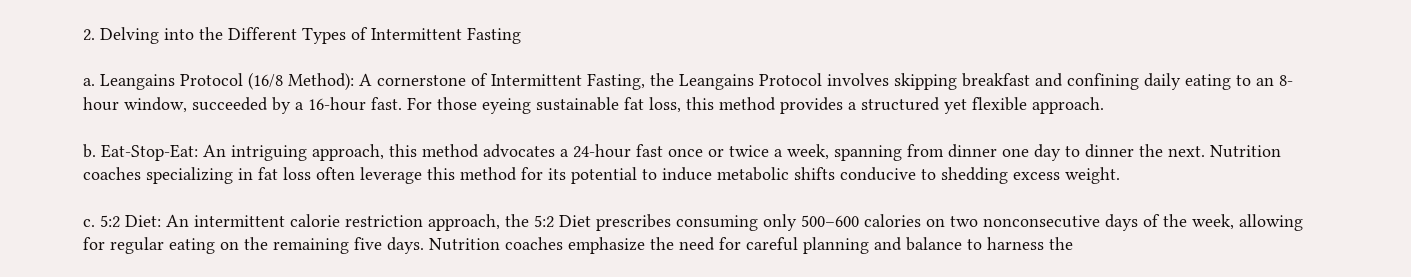2. Delving into the Different Types of Intermittent Fasting

a. Leangains Protocol (16/8 Method): A cornerstone of Intermittent Fasting, the Leangains Protocol involves skipping breakfast and confining daily eating to an 8-hour window, succeeded by a 16-hour fast. For those eyeing sustainable fat loss, this method provides a structured yet flexible approach.

b. Eat-Stop-Eat: An intriguing approach, this method advocates a 24-hour fast once or twice a week, spanning from dinner one day to dinner the next. Nutrition coaches specializing in fat loss often leverage this method for its potential to induce metabolic shifts conducive to shedding excess weight.

c. 5:2 Diet: An intermittent calorie restriction approach, the 5:2 Diet prescribes consuming only 500–600 calories on two nonconsecutive days of the week, allowing for regular eating on the remaining five days. Nutrition coaches emphasize the need for careful planning and balance to harness the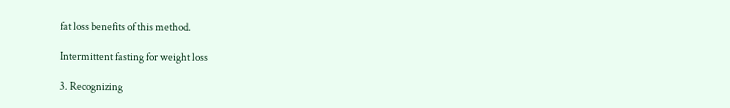fat loss benefits of this method.

Intermittent fasting for weight loss

3. Recognizing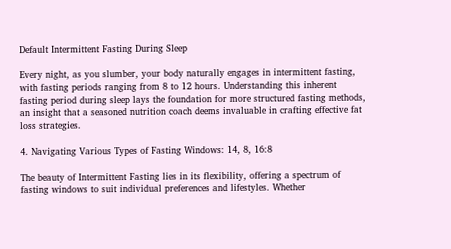Default Intermittent Fasting During Sleep

Every night, as you slumber, your body naturally engages in intermittent fasting, with fasting periods ranging from 8 to 12 hours. Understanding this inherent fasting period during sleep lays the foundation for more structured fasting methods, an insight that a seasoned nutrition coach deems invaluable in crafting effective fat loss strategies.

4. Navigating Various Types of Fasting Windows: 14, 8, 16:8

The beauty of Intermittent Fasting lies in its flexibility, offering a spectrum of fasting windows to suit individual preferences and lifestyles. Whether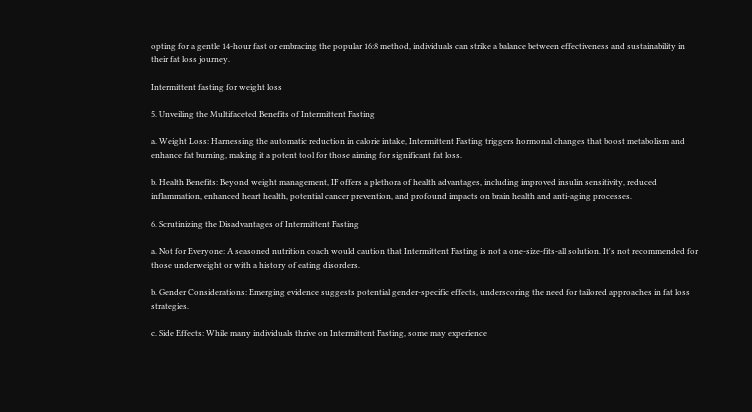opting for a gentle 14-hour fast or embracing the popular 16:8 method, individuals can strike a balance between effectiveness and sustainability in their fat loss journey.

Intermittent fasting for weight loss

5. Unveiling the Multifaceted Benefits of Intermittent Fasting

a. Weight Loss: Harnessing the automatic reduction in calorie intake, Intermittent Fasting triggers hormonal changes that boost metabolism and enhance fat burning, making it a potent tool for those aiming for significant fat loss.

b. Health Benefits: Beyond weight management, IF offers a plethora of health advantages, including improved insulin sensitivity, reduced inflammation, enhanced heart health, potential cancer prevention, and profound impacts on brain health and anti-aging processes.

6. Scrutinizing the Disadvantages of Intermittent Fasting

a. Not for Everyone: A seasoned nutrition coach would caution that Intermittent Fasting is not a one-size-fits-all solution. It's not recommended for those underweight or with a history of eating disorders.

b. Gender Considerations: Emerging evidence suggests potential gender-specific effects, underscoring the need for tailored approaches in fat loss strategies.

c. Side Effects: While many individuals thrive on Intermittent Fasting, some may experience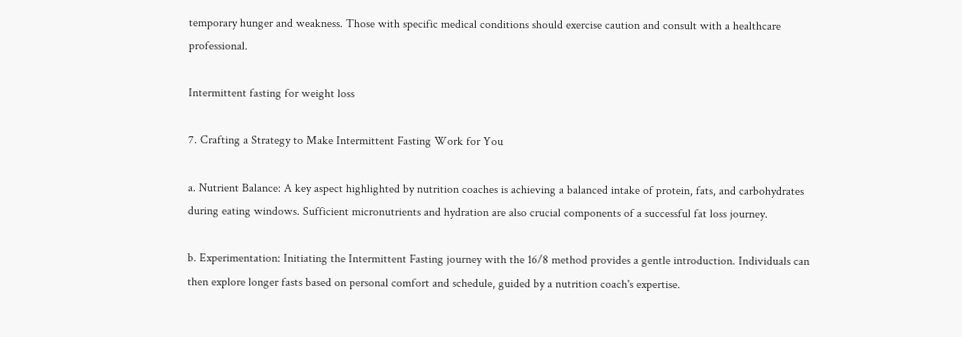temporary hunger and weakness. Those with specific medical conditions should exercise caution and consult with a healthcare professional.

Intermittent fasting for weight loss

7. Crafting a Strategy to Make Intermittent Fasting Work for You

a. Nutrient Balance: A key aspect highlighted by nutrition coaches is achieving a balanced intake of protein, fats, and carbohydrates during eating windows. Sufficient micronutrients and hydration are also crucial components of a successful fat loss journey.

b. Experimentation: Initiating the Intermittent Fasting journey with the 16/8 method provides a gentle introduction. Individuals can then explore longer fasts based on personal comfort and schedule, guided by a nutrition coach's expertise.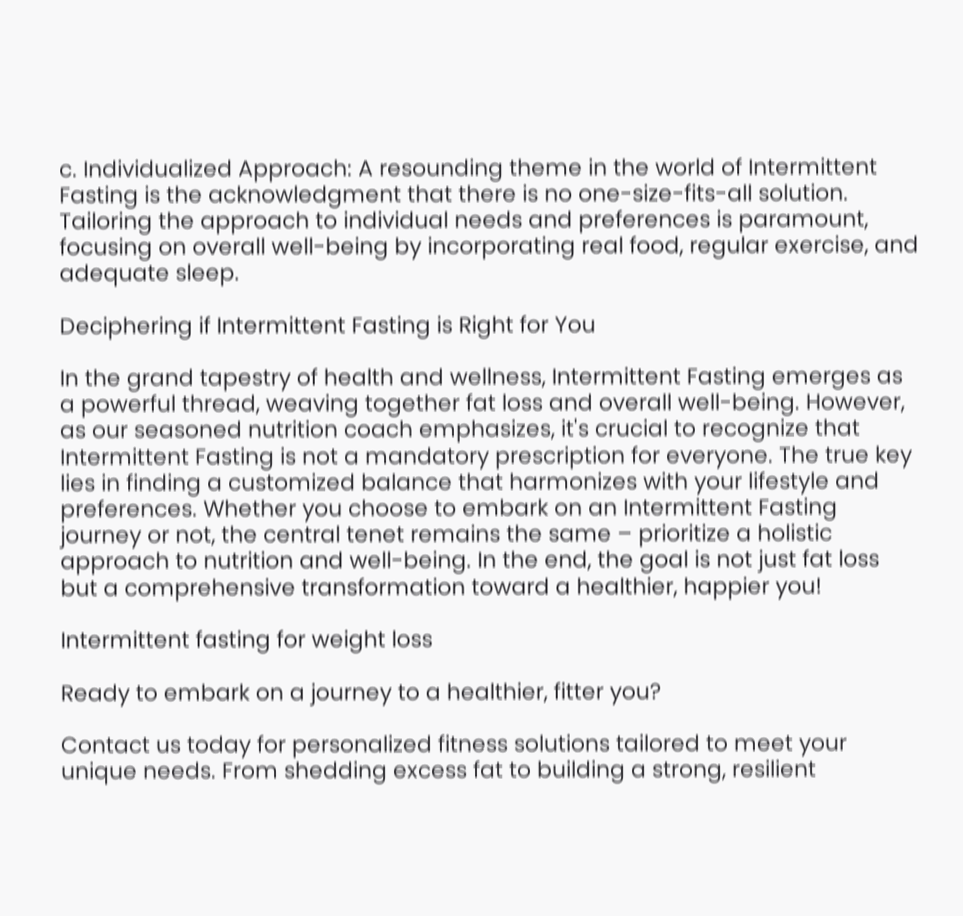c. Individualized Approach: A resounding theme in the world of Intermittent Fasting is the acknowledgment that there is no one-size-fits-all solution. Tailoring the approach to individual needs and preferences is paramount, focusing on overall well-being by incorporating real food, regular exercise, and adequate sleep.

Deciphering if Intermittent Fasting is Right for You

In the grand tapestry of health and wellness, Intermittent Fasting emerges as a powerful thread, weaving together fat loss and overall well-being. However, as our seasoned nutrition coach emphasizes, it's crucial to recognize that Intermittent Fasting is not a mandatory prescription for everyone. The true key lies in finding a customized balance that harmonizes with your lifestyle and preferences. Whether you choose to embark on an Intermittent Fasting journey or not, the central tenet remains the same – prioritize a holistic approach to nutrition and well-being. In the end, the goal is not just fat loss but a comprehensive transformation toward a healthier, happier you!

Intermittent fasting for weight loss

Ready to embark on a journey to a healthier, fitter you?

Contact us today for personalized fitness solutions tailored to meet your unique needs. From shedding excess fat to building a strong, resilient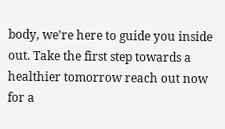body, we're here to guide you inside out. Take the first step towards a healthier tomorrow reach out now for a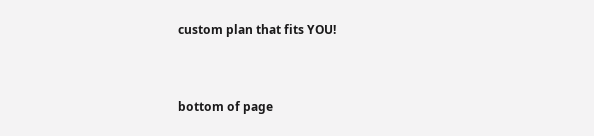custom plan that fits YOU!


bottom of page